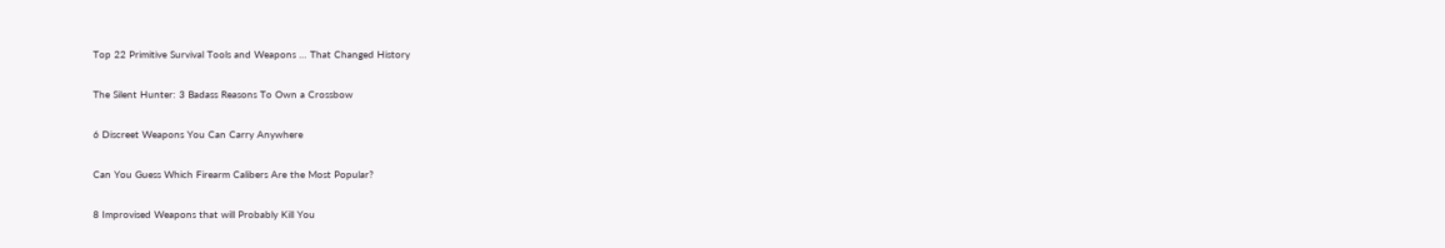Top 22 Primitive Survival Tools and Weapons … That Changed History

The Silent Hunter: 3 Badass Reasons To Own a Crossbow

6 Discreet Weapons You Can Carry Anywhere

Can You Guess Which Firearm Calibers Are the Most Popular?

8 Improvised Weapons that will Probably Kill You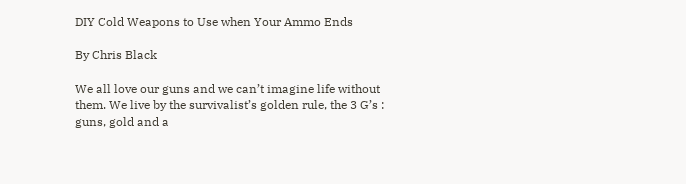DIY Cold Weapons to Use when Your Ammo Ends

By Chris Black

We all love our guns and we can’t imagine life without them. We live by the survivalist’s golden rule, the 3 G’s : guns, gold and a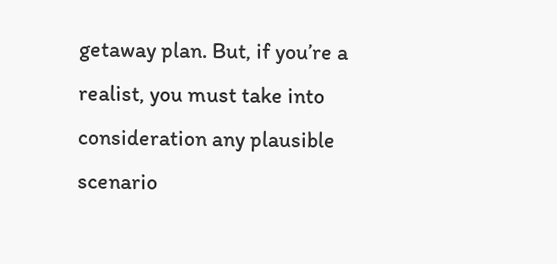getaway plan. But, if you’re a realist, you must take into consideration any plausible scenario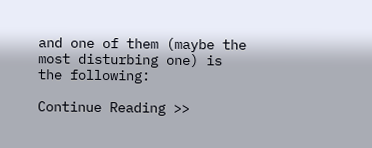and one of them (maybe the most disturbing one) is the following:

Continue Reading >>